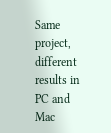Same project, different results in PC and Mac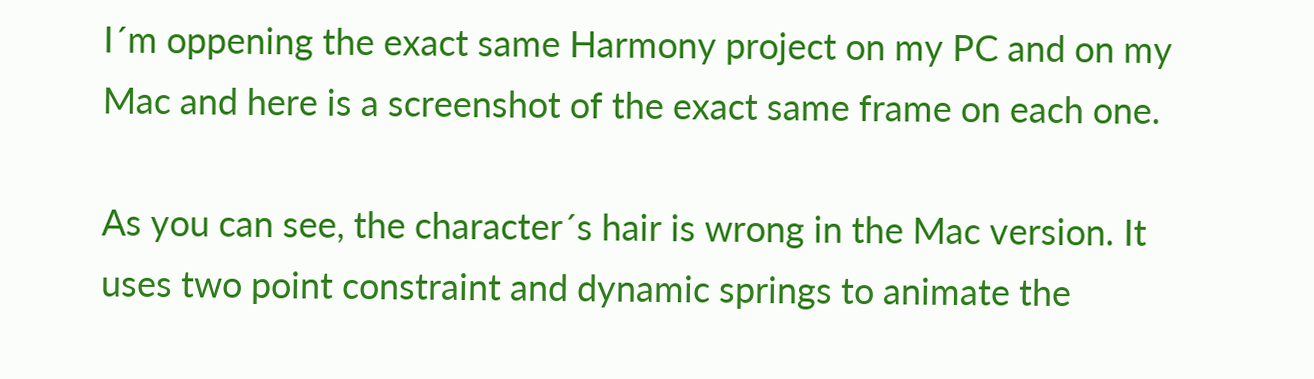I´m oppening the exact same Harmony project on my PC and on my Mac and here is a screenshot of the exact same frame on each one.

As you can see, the character´s hair is wrong in the Mac version. It uses two point constraint and dynamic springs to animate the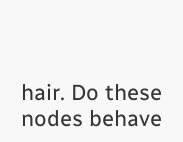hair. Do these nodes behave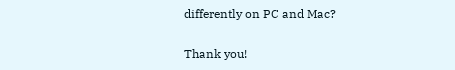differently on PC and Mac?

Thank you!